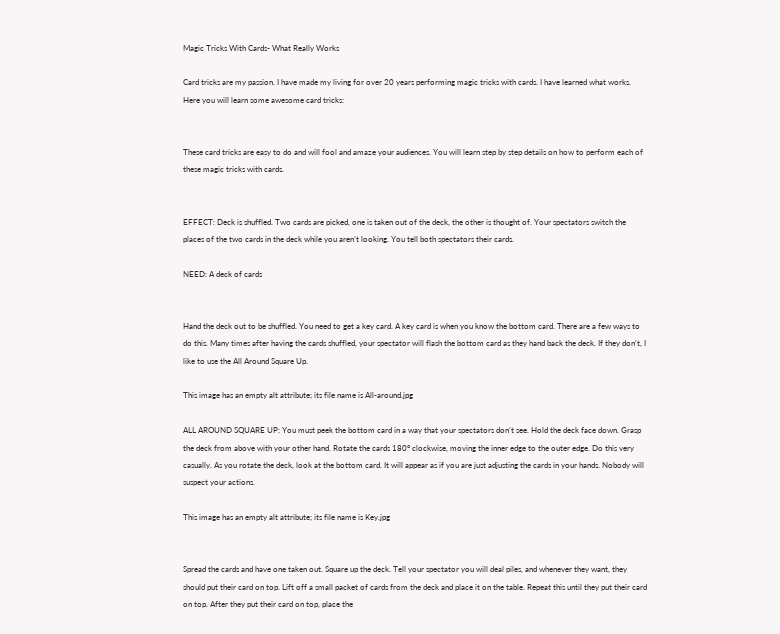Magic Tricks With Cards- What Really Works

Card tricks are my passion. I have made my living for over 20 years performing magic tricks with cards. I have learned what works. Here you will learn some awesome card tricks:


These card tricks are easy to do and will fool and amaze your audiences. You will learn step by step details on how to perform each of these magic tricks with cards.


EFFECT: Deck is shuffled. Two cards are picked, one is taken out of the deck, the other is thought of. Your spectators switch the places of the two cards in the deck while you aren’t looking. You tell both spectators their cards.

NEED: A deck of cards


Hand the deck out to be shuffled. You need to get a key card. A key card is when you know the bottom card. There are a few ways to do this. Many times after having the cards shuffled, your spectator will flash the bottom card as they hand back the deck. If they don’t, I like to use the All Around Square Up.

This image has an empty alt attribute; its file name is All-around.jpg

ALL AROUND SQUARE UP: You must peek the bottom card in a way that your spectators don’t see. Hold the deck face down. Grasp the deck from above with your other hand. Rotate the cards 180° clockwise, moving the inner edge to the outer edge. Do this very casually. As you rotate the deck, look at the bottom card. It will appear as if you are just adjusting the cards in your hands. Nobody will suspect your actions.

This image has an empty alt attribute; its file name is Key.jpg


Spread the cards and have one taken out. Square up the deck. Tell your spectator you will deal piles, and whenever they want, they should put their card on top. Lift off a small packet of cards from the deck and place it on the table. Repeat this until they put their card on top. After they put their card on top, place the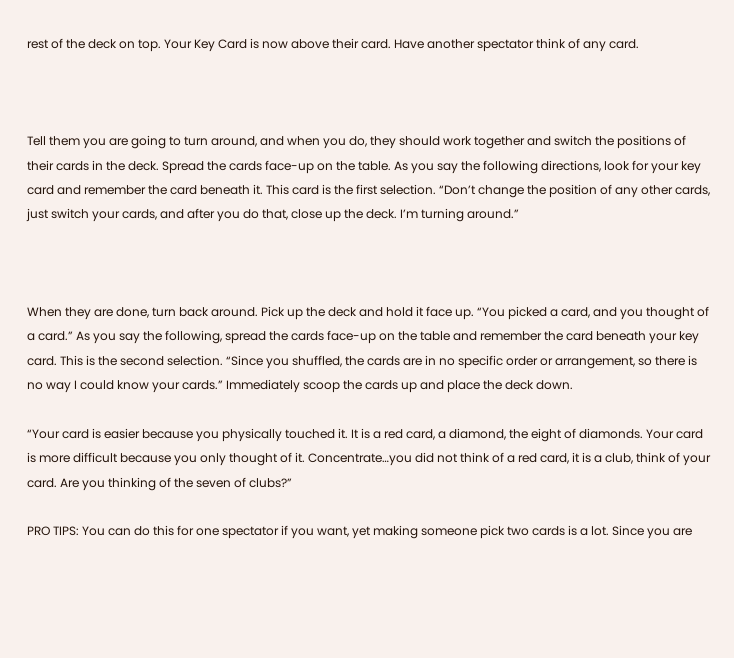rest of the deck on top. Your Key Card is now above their card. Have another spectator think of any card.



Tell them you are going to turn around, and when you do, they should work together and switch the positions of their cards in the deck. Spread the cards face-up on the table. As you say the following directions, look for your key card and remember the card beneath it. This card is the first selection. “Don’t change the position of any other cards, just switch your cards, and after you do that, close up the deck. I’m turning around.”



When they are done, turn back around. Pick up the deck and hold it face up. “You picked a card, and you thought of a card.” As you say the following, spread the cards face-up on the table and remember the card beneath your key card. This is the second selection. “Since you shuffled, the cards are in no specific order or arrangement, so there is no way I could know your cards.” Immediately scoop the cards up and place the deck down.

“Your card is easier because you physically touched it. It is a red card, a diamond, the eight of diamonds. Your card is more difficult because you only thought of it. Concentrate…you did not think of a red card, it is a club, think of your card. Are you thinking of the seven of clubs?”

PRO TIPS: You can do this for one spectator if you want, yet making someone pick two cards is a lot. Since you are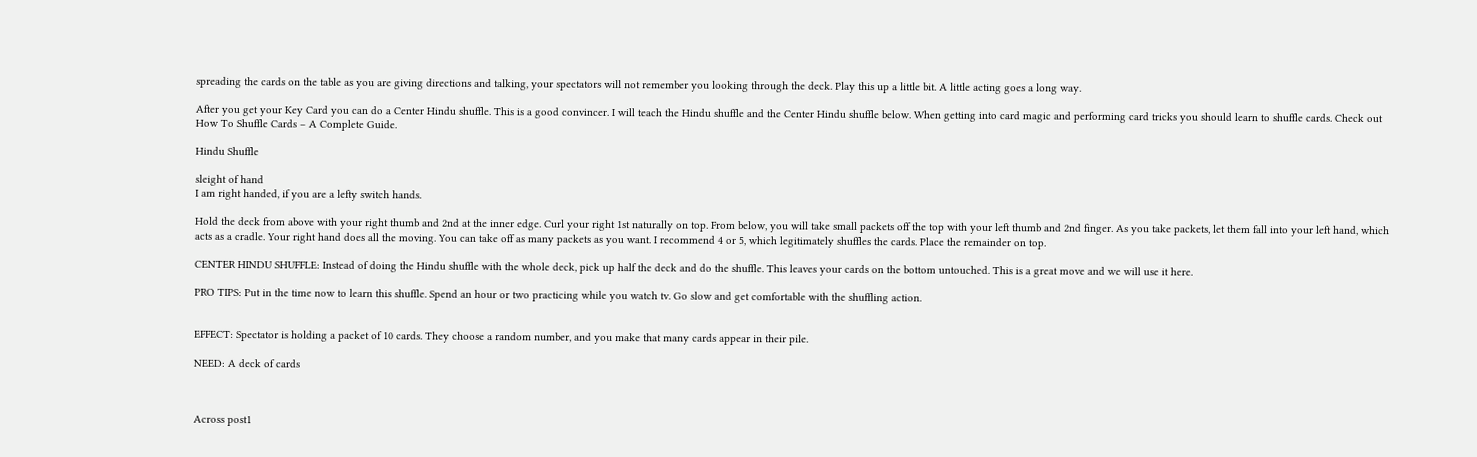spreading the cards on the table as you are giving directions and talking, your spectators will not remember you looking through the deck. Play this up a little bit. A little acting goes a long way.

After you get your Key Card you can do a Center Hindu shuffle. This is a good convincer. I will teach the Hindu shuffle and the Center Hindu shuffle below. When getting into card magic and performing card tricks you should learn to shuffle cards. Check out How To Shuffle Cards – A Complete Guide.

Hindu Shuffle

sleight of hand
I am right handed, if you are a lefty switch hands.

Hold the deck from above with your right thumb and 2nd at the inner edge. Curl your right 1st naturally on top. From below, you will take small packets off the top with your left thumb and 2nd finger. As you take packets, let them fall into your left hand, which acts as a cradle. Your right hand does all the moving. You can take off as many packets as you want. I recommend 4 or 5, which legitimately shuffles the cards. Place the remainder on top.

CENTER HINDU SHUFFLE: Instead of doing the Hindu shuffle with the whole deck, pick up half the deck and do the shuffle. This leaves your cards on the bottom untouched. This is a great move and we will use it here.

PRO TIPS: Put in the time now to learn this shuffle. Spend an hour or two practicing while you watch tv. Go slow and get comfortable with the shuffling action.


EFFECT: Spectator is holding a packet of 10 cards. They choose a random number, and you make that many cards appear in their pile.

NEED: A deck of cards



Across post1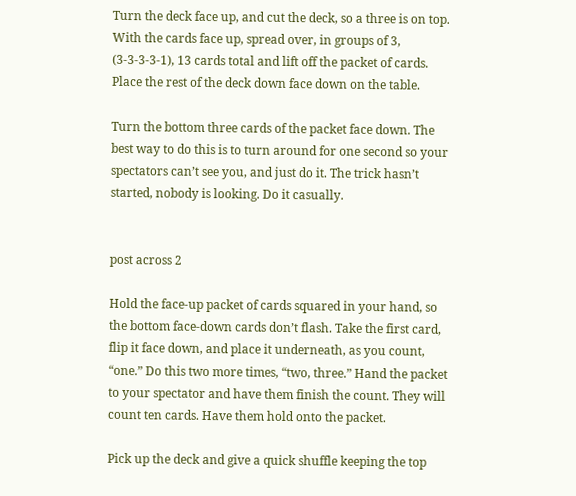Turn the deck face up, and cut the deck, so a three is on top. With the cards face up, spread over, in groups of 3, (3-3-3-3-1), 13 cards total and lift off the packet of cards. Place the rest of the deck down face down on the table.

Turn the bottom three cards of the packet face down. The best way to do this is to turn around for one second so your spectators can’t see you, and just do it. The trick hasn’t started, nobody is looking. Do it casually.


post across 2

Hold the face-up packet of cards squared in your hand, so the bottom face-down cards don’t flash. Take the first card, flip it face down, and place it underneath, as you count, “one.” Do this two more times, “two, three.” Hand the packet to your spectator and have them finish the count. They will count ten cards. Have them hold onto the packet.

Pick up the deck and give a quick shuffle keeping the top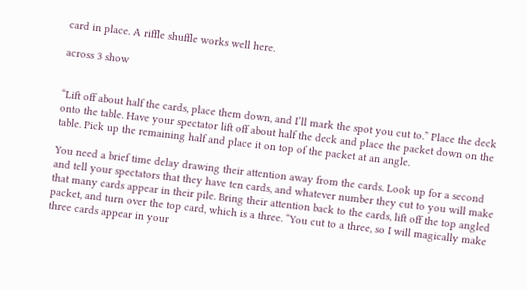card in place. A riffle shuffle works well here.

across 3 show


“Lift off about half the cards, place them down, and I’ll mark the spot you cut to.” Place the deck onto the table. Have your spectator lift off about half the deck and place the packet down on the table. Pick up the remaining half and place it on top of the packet at an angle.

You need a brief time delay drawing their attention away from the cards. Look up for a second and tell your spectators that they have ten cards, and whatever number they cut to you will make that many cards appear in their pile. Bring their attention back to the cards, lift off the top angled packet, and turn over the top card, which is a three. “You cut to a three, so I will magically make three cards appear in your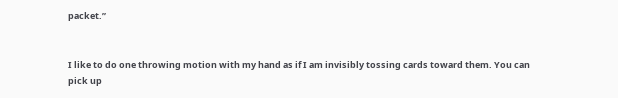packet.”


I like to do one throwing motion with my hand as if I am invisibly tossing cards toward them. You can pick up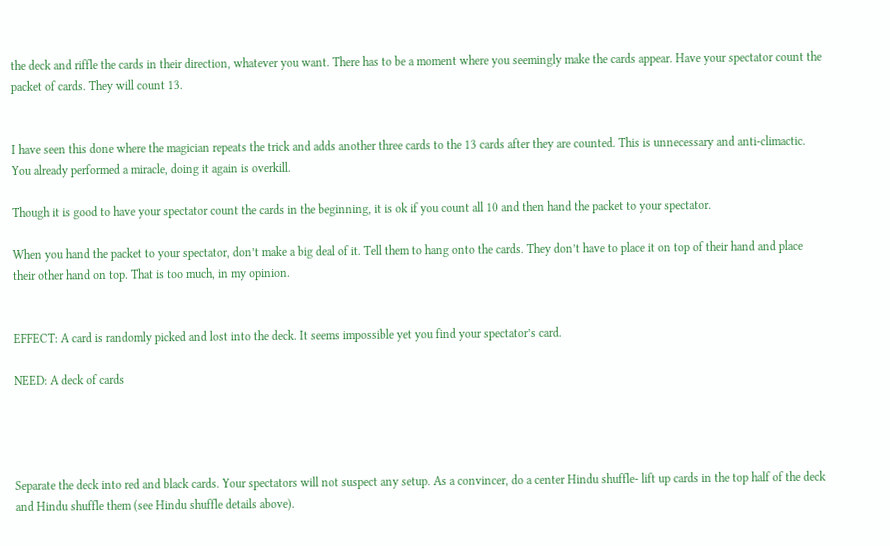the deck and riffle the cards in their direction, whatever you want. There has to be a moment where you seemingly make the cards appear. Have your spectator count the packet of cards. They will count 13.


I have seen this done where the magician repeats the trick and adds another three cards to the 13 cards after they are counted. This is unnecessary and anti-climactic. You already performed a miracle, doing it again is overkill.

Though it is good to have your spectator count the cards in the beginning, it is ok if you count all 10 and then hand the packet to your spectator.

When you hand the packet to your spectator, don’t make a big deal of it. Tell them to hang onto the cards. They don’t have to place it on top of their hand and place their other hand on top. That is too much, in my opinion.


EFFECT: A card is randomly picked and lost into the deck. It seems impossible yet you find your spectator’s card.

NEED: A deck of cards




Separate the deck into red and black cards. Your spectators will not suspect any setup. As a convincer, do a center Hindu shuffle- lift up cards in the top half of the deck and Hindu shuffle them (see Hindu shuffle details above).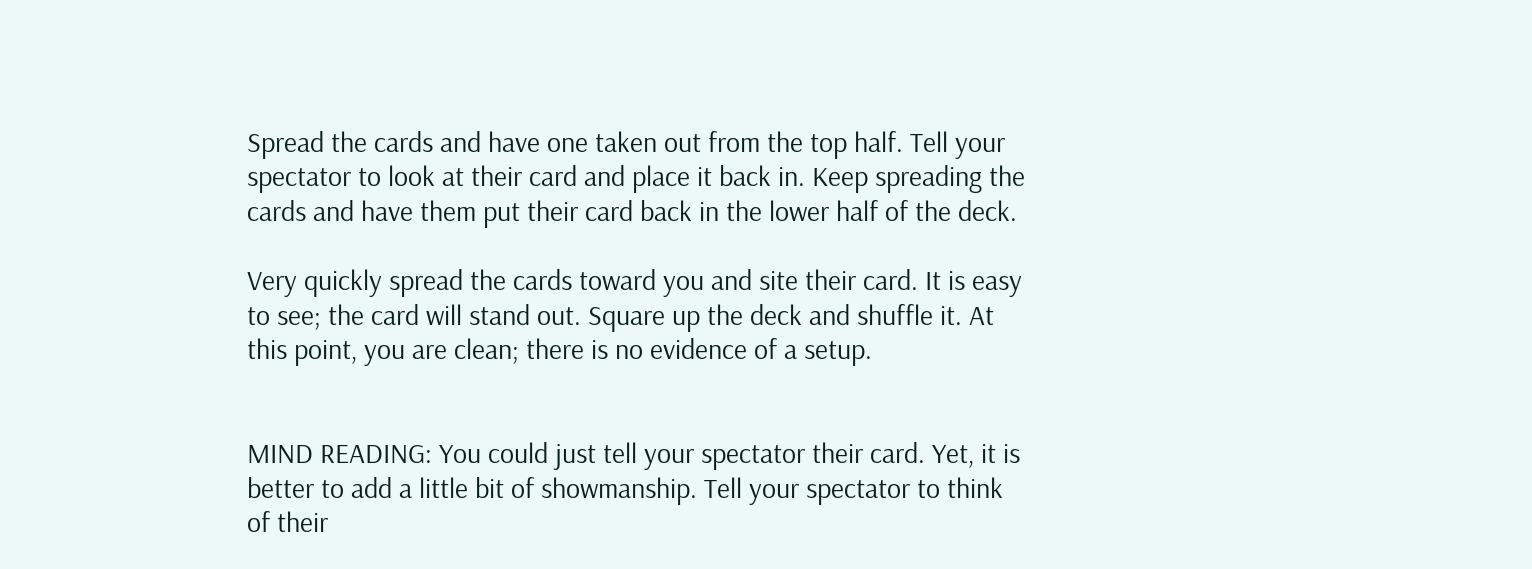Spread the cards and have one taken out from the top half. Tell your spectator to look at their card and place it back in. Keep spreading the cards and have them put their card back in the lower half of the deck.

Very quickly spread the cards toward you and site their card. It is easy to see; the card will stand out. Square up the deck and shuffle it. At this point, you are clean; there is no evidence of a setup.


MIND READING: You could just tell your spectator their card. Yet, it is better to add a little bit of showmanship. Tell your spectator to think of their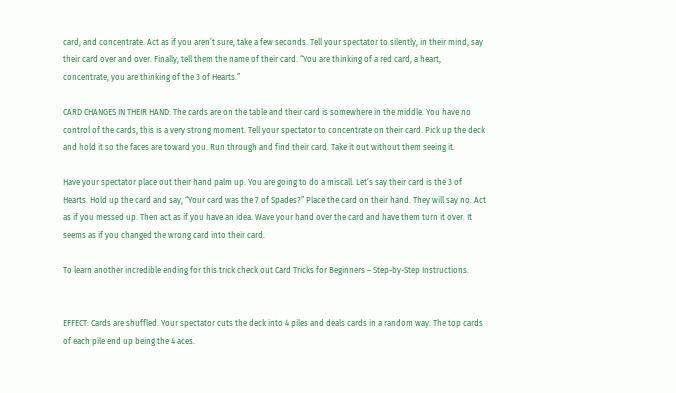card, and concentrate. Act as if you aren’t sure, take a few seconds. Tell your spectator to silently, in their mind, say their card over and over. Finally, tell them the name of their card. “You are thinking of a red card, a heart, concentrate, you are thinking of the 3 of Hearts.”

CARD CHANGES IN THEIR HAND: The cards are on the table and their card is somewhere in the middle. You have no control of the cards, this is a very strong moment. Tell your spectator to concentrate on their card. Pick up the deck and hold it so the faces are toward you. Run through and find their card. Take it out without them seeing it.

Have your spectator place out their hand palm up. You are going to do a miscall. Let’s say their card is the 3 of Hearts. Hold up the card and say, “Your card was the 7 of Spades?” Place the card on their hand. They will say no. Act as if you messed up. Then act as if you have an idea. Wave your hand over the card and have them turn it over. It seems as if you changed the wrong card into their card.

To learn another incredible ending for this trick check out Card Tricks for Beginners – Step-by-Step Instructions.


EFFECT: Cards are shuffled. Your spectator cuts the deck into 4 piles and deals cards in a random way. The top cards of each pile end up being the 4 aces.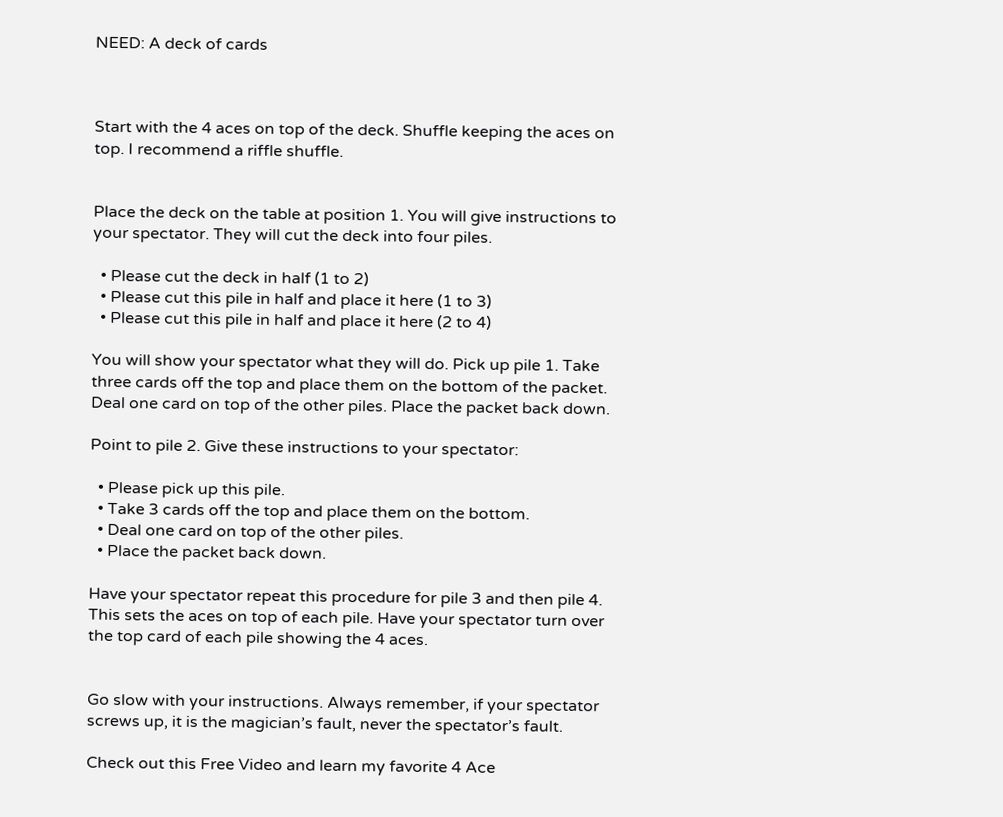NEED: A deck of cards



Start with the 4 aces on top of the deck. Shuffle keeping the aces on top. I recommend a riffle shuffle.


Place the deck on the table at position 1. You will give instructions to your spectator. They will cut the deck into four piles.

  • Please cut the deck in half (1 to 2)
  • Please cut this pile in half and place it here (1 to 3)
  • Please cut this pile in half and place it here (2 to 4)

You will show your spectator what they will do. Pick up pile 1. Take three cards off the top and place them on the bottom of the packet. Deal one card on top of the other piles. Place the packet back down.

Point to pile 2. Give these instructions to your spectator:

  • Please pick up this pile.
  • Take 3 cards off the top and place them on the bottom.
  • Deal one card on top of the other piles.
  • Place the packet back down.

Have your spectator repeat this procedure for pile 3 and then pile 4. This sets the aces on top of each pile. Have your spectator turn over the top card of each pile showing the 4 aces.


Go slow with your instructions. Always remember, if your spectator screws up, it is the magician’s fault, never the spectator’s fault.

Check out this Free Video and learn my favorite 4 Ace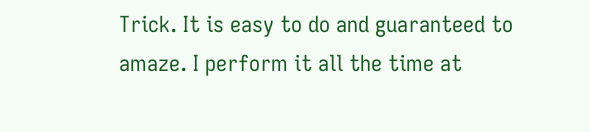Trick. It is easy to do and guaranteed to amaze. I perform it all the time at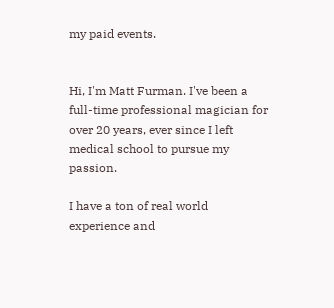my paid events.


Hi, I'm Matt Furman. I've been a full-time professional magician for over 20 years, ever since I left medical school to pursue my passion.

I have a ton of real world experience and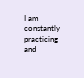I am constantly practicing and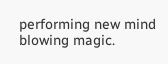performing new mind blowing magic.